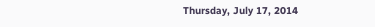Thursday, July 17, 2014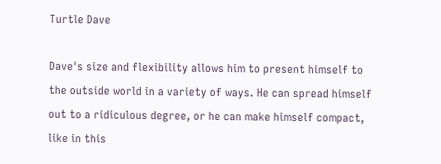Turtle Dave

Dave's size and flexibility allows him to present himself to the outside world in a variety of ways. He can spread himself out to a ridiculous degree, or he can make himself compact, like in this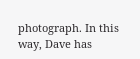photograph. In this way, Dave has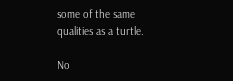some of the same qualities as a turtle.

No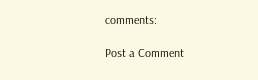comments:

Post a Comment